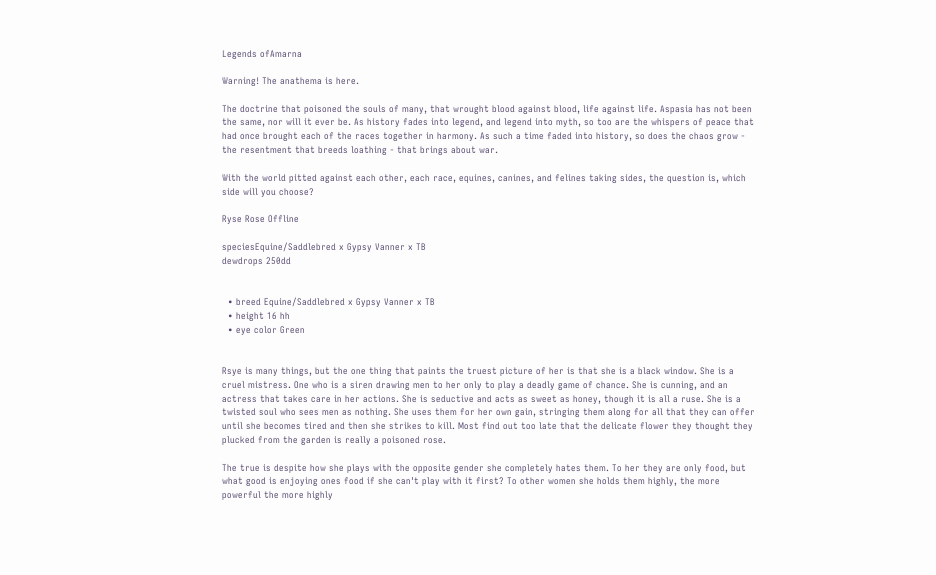Legends ofAmarna

Warning! The anathema is here.

The doctrine that poisoned the souls of many, that wrought blood against blood, life against life. Aspasia has not been the same, nor will it ever be. As history fades into legend, and legend into myth, so too are the whispers of peace that had once brought each of the races together in harmony. As such a time faded into history, so does the chaos grow - the resentment that breeds loathing - that brings about war.

With the world pitted against each other, each race, equines, canines, and felines taking sides, the question is, which side will you choose?

Ryse Rose Offline

speciesEquine/Saddlebred x Gypsy Vanner x TB
dewdrops 250dd


  • breed Equine/Saddlebred x Gypsy Vanner x TB
  • height 16 hh
  • eye color Green


Rsye is many things, but the one thing that paints the truest picture of her is that she is a black window. She is a cruel mistress. One who is a siren drawing men to her only to play a deadly game of chance. She is cunning, and an actress that takes care in her actions. She is seductive and acts as sweet as honey, though it is all a ruse. She is a twisted soul who sees men as nothing. She uses them for her own gain, stringing them along for all that they can offer until she becomes tired and then she strikes to kill. Most find out too late that the delicate flower they thought they plucked from the garden is really a poisoned rose.

The true is despite how she plays with the opposite gender she completely hates them. To her they are only food, but what good is enjoying ones food if she can't play with it first? To other women she holds them highly, the more powerful the more highly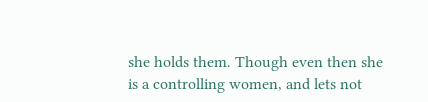she holds them. Though even then she is a controlling women, and lets not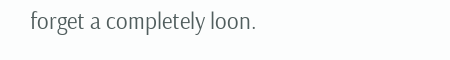forget a completely loon.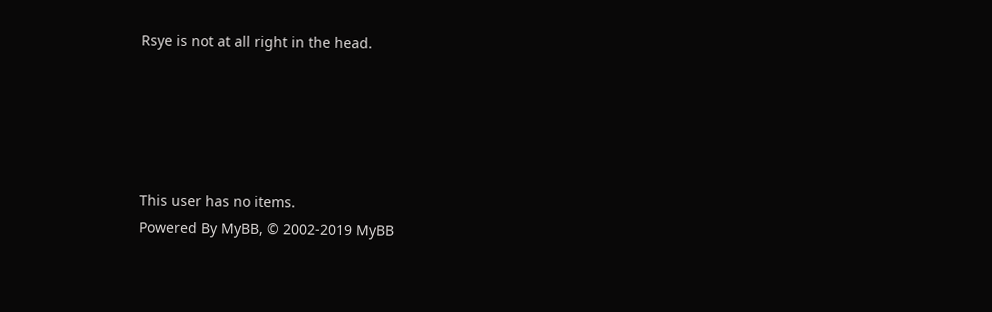Rsye is not at all right in the head.





This user has no items.
Powered By MyBB, © 2002-2019 MyBB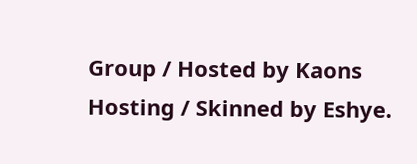Group / Hosted by Kaons Hosting / Skinned by Eshye.